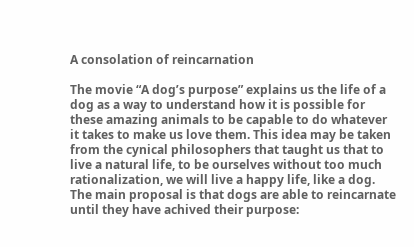A consolation of reincarnation

The movie “A dog’s purpose” explains us the life of a dog as a way to understand how it is possible for these amazing animals to be capable to do whatever it takes to make us love them. This idea may be taken from the cynical philosophers that taught us that to live a natural life, to be ourselves without too much rationalization, we will live a happy life, like a dog. The main proposal is that dogs are able to reincarnate until they have achived their purpose: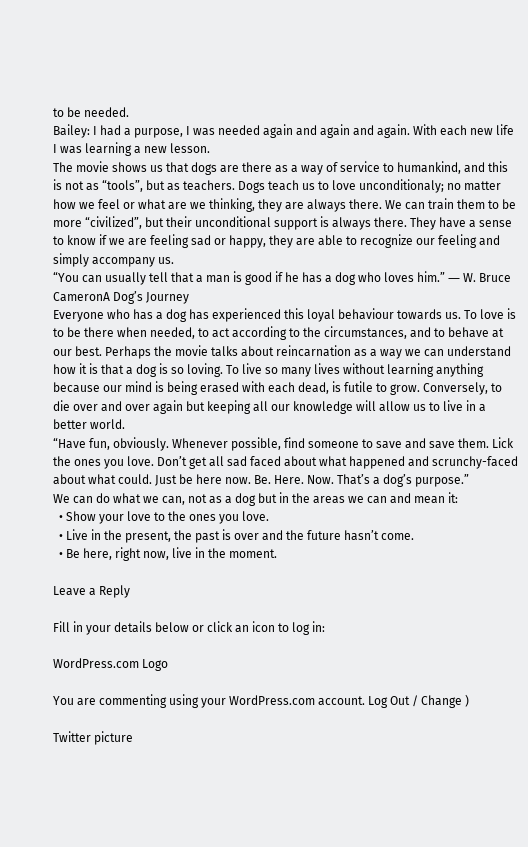to be needed.
Bailey: I had a purpose, I was needed again and again and again. With each new life I was learning a new lesson.
The movie shows us that dogs are there as a way of service to humankind, and this is not as “tools”, but as teachers. Dogs teach us to love unconditionaly; no matter how we feel or what are we thinking, they are always there. We can train them to be more “civilized”, but their unconditional support is always there. They have a sense to know if we are feeling sad or happy, they are able to recognize our feeling and simply accompany us.
“You can usually tell that a man is good if he has a dog who loves him.” ― W. Bruce CameronA Dog’s Journey
Everyone who has a dog has experienced this loyal behaviour towards us. To love is to be there when needed, to act according to the circumstances, and to behave at our best. Perhaps the movie talks about reincarnation as a way we can understand how it is that a dog is so loving. To live so many lives without learning anything because our mind is being erased with each dead, is futile to grow. Conversely, to die over and over again but keeping all our knowledge will allow us to live in a better world.
“Have fun, obviously. Whenever possible, find someone to save and save them. Lick the ones you love. Don’t get all sad faced about what happened and scrunchy-faced about what could. Just be here now. Be. Here. Now. That’s a dog’s purpose.”
We can do what we can, not as a dog but in the areas we can and mean it:
  • Show your love to the ones you love.
  • Live in the present, the past is over and the future hasn’t come.
  • Be here, right now, live in the moment.

Leave a Reply

Fill in your details below or click an icon to log in:

WordPress.com Logo

You are commenting using your WordPress.com account. Log Out / Change )

Twitter picture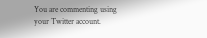You are commenting using your Twitter account.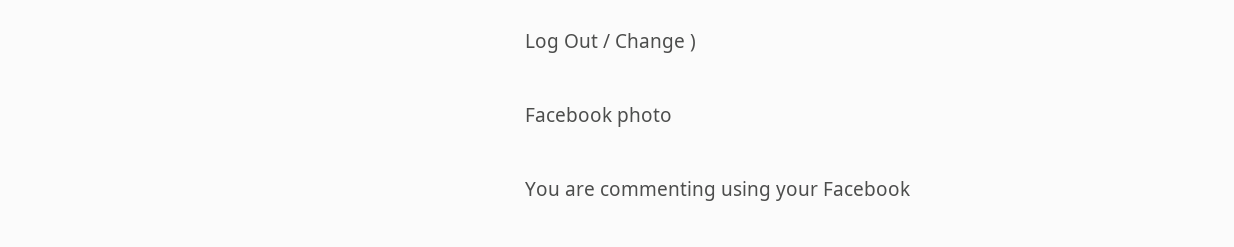Log Out / Change )

Facebook photo

You are commenting using your Facebook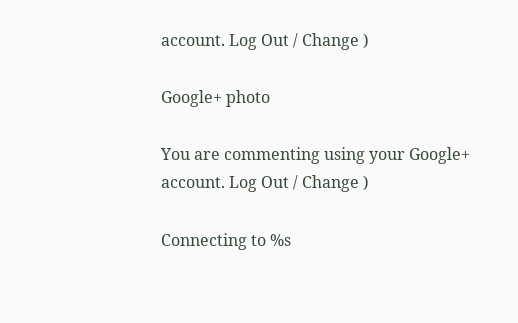account. Log Out / Change )

Google+ photo

You are commenting using your Google+ account. Log Out / Change )

Connecting to %s